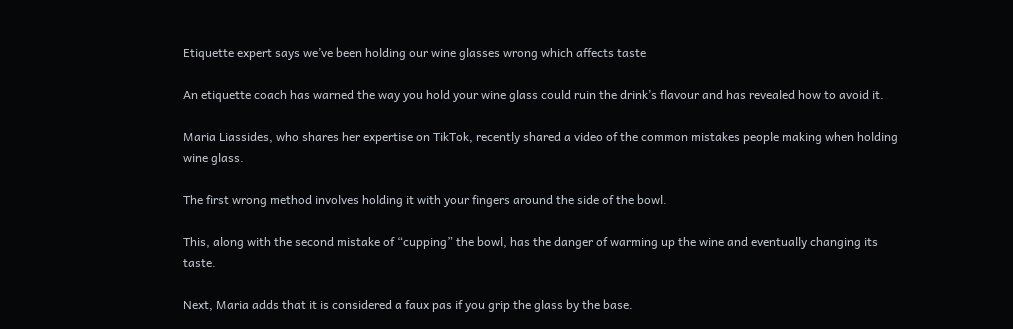Etiquette expert says we’ve been holding our wine glasses wrong which affects taste

An etiquette coach has warned the way you hold your wine glass could ruin the drink’s flavour and has revealed how to avoid it.

Maria Liassides, who shares her expertise on TikTok, recently shared a video of the common mistakes people making when holding wine glass.

The first wrong method involves holding it with your fingers around the side of the bowl.

This, along with the second mistake of “cupping” the bowl, has the danger of warming up the wine and eventually changing its taste.

Next, Maria adds that it is considered a faux pas if you grip the glass by the base.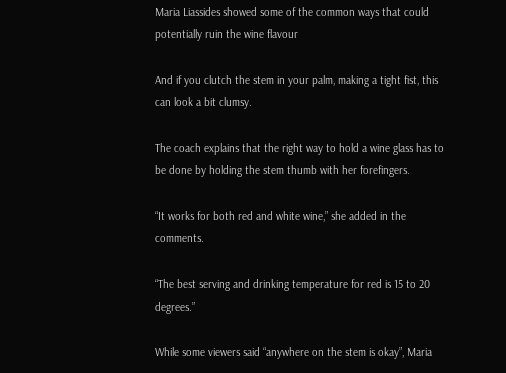Maria Liassides showed some of the common ways that could potentially ruin the wine flavour

And if you clutch the stem in your palm, making a tight fist, this can look a bit clumsy.

The coach explains that the right way to hold a wine glass has to be done by holding the stem thumb with her forefingers.

“It works for both red and white wine,” she added in the comments.

“The best serving and drinking temperature for red is 15 to 20 degrees.”

While some viewers said “anywhere on the stem is okay”, Maria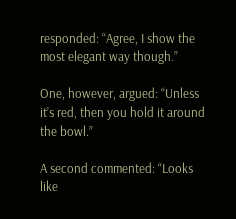responded: “Agree, I show the most elegant way though.”

One, however, argued: “Unless it’s red, then you hold it around the bowl.”

A second commented: “Looks like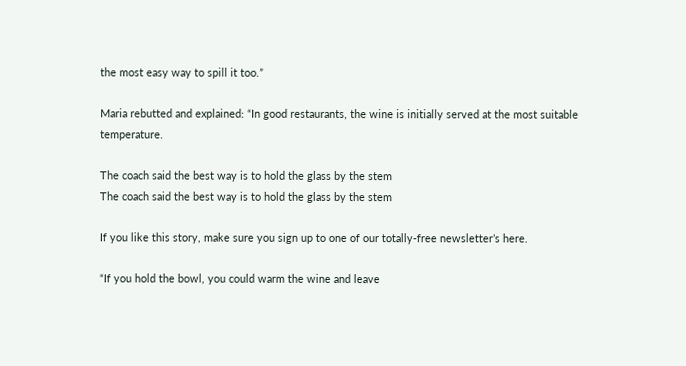the most easy way to spill it too.”

Maria rebutted and explained: “In good restaurants, the wine is initially served at the most suitable temperature.

The coach said the best way is to hold the glass by the stem
The coach said the best way is to hold the glass by the stem

If you like this story, make sure you sign up to one of our totally-free newsletter’s here.

“If you hold the bowl, you could warm the wine and leave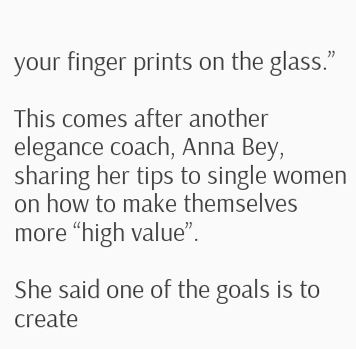your finger prints on the glass.”

This comes after another elegance coach, Anna Bey, sharing her tips to single women on how to make themselves more “high value”.

She said one of the goals is to create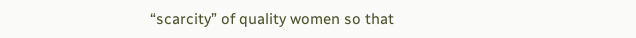“scarcity” of quality women so that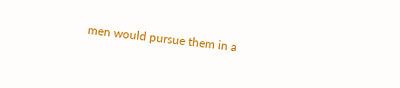men would pursue them in a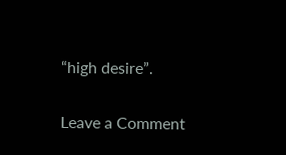“high desire”.

Leave a Comment